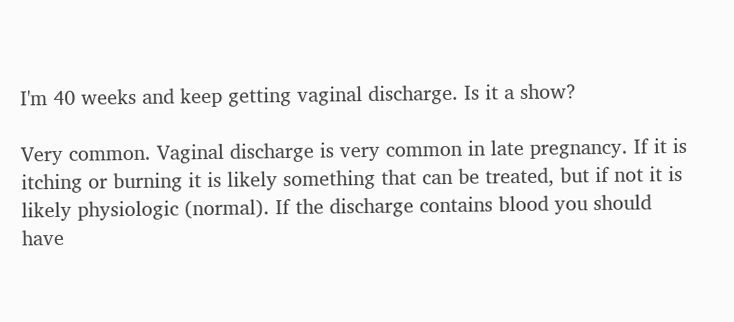I'm 40 weeks and keep getting vaginal discharge. Is it a show?

Very common. Vaginal discharge is very common in late pregnancy. If it is itching or burning it is likely something that can be treated, but if not it is likely physiologic (normal). If the discharge contains blood you should have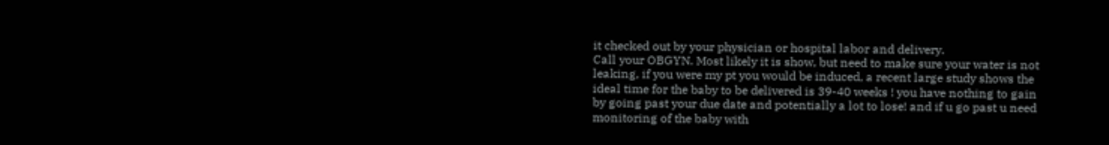it checked out by your physician or hospital labor and delivery.
Call your OBGYN. Most likely it is show, but need to make sure your water is not leaking, if you were my pt you would be induced, a recent large study shows the ideal time for the baby to be delivered is 39-40 weeks ! you have nothing to gain by going past your due date and potentially a lot to lose! and if u go past u need monitoring of the baby with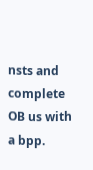nsts and complete OB us with a bpp.